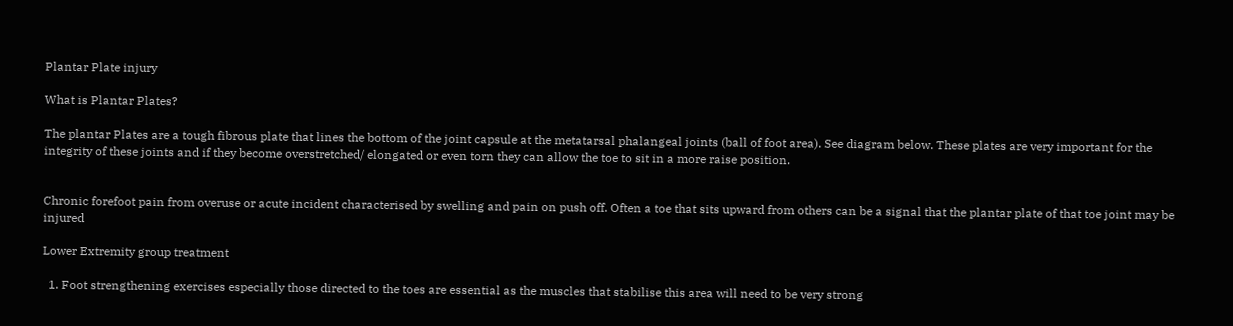Plantar Plate injury

What is Plantar Plates?

The plantar Plates are a tough fibrous plate that lines the bottom of the joint capsule at the metatarsal phalangeal joints (ball of foot area). See diagram below. These plates are very important for the integrity of these joints and if they become overstretched/ elongated or even torn they can allow the toe to sit in a more raise position.


Chronic forefoot pain from overuse or acute incident characterised by swelling and pain on push off. Often a toe that sits upward from others can be a signal that the plantar plate of that toe joint may be injured

Lower Extremity group treatment

  1. Foot strengthening exercises especially those directed to the toes are essential as the muscles that stabilise this area will need to be very strong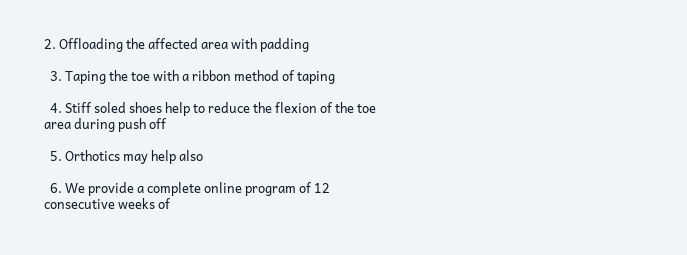2. Offloading the affected area with padding

  3. Taping the toe with a ribbon method of taping

  4. Stiff soled shoes help to reduce the flexion of the toe area during push off

  5. Orthotics may help also

  6. We provide a complete online program of 12 consecutive weeks of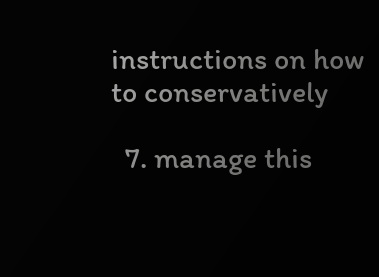instructions on how to conservatively

  7. manage this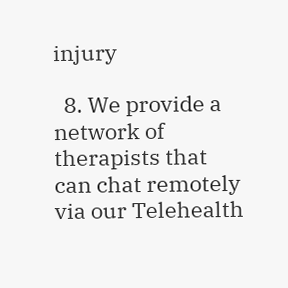injury

  8. We provide a network of therapists that can chat remotely via our Telehealth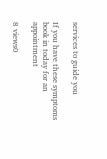services to guide you

If you have these symptoms book in today for an appointment

8 views0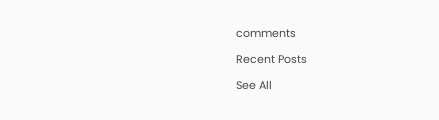comments

Recent Posts

See All